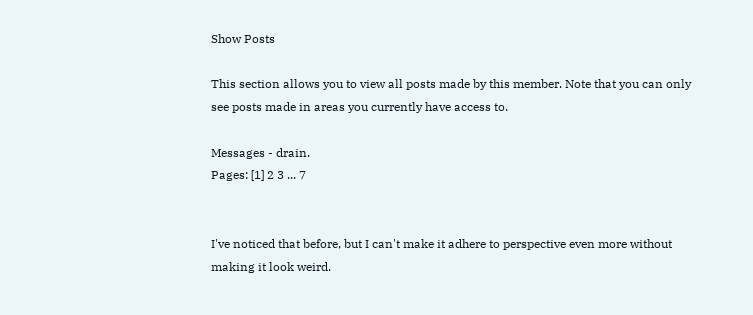Show Posts

This section allows you to view all posts made by this member. Note that you can only see posts made in areas you currently have access to.

Messages - drain.
Pages: [1] 2 3 ... 7


I've noticed that before, but I can't make it adhere to perspective even more without making it look weird.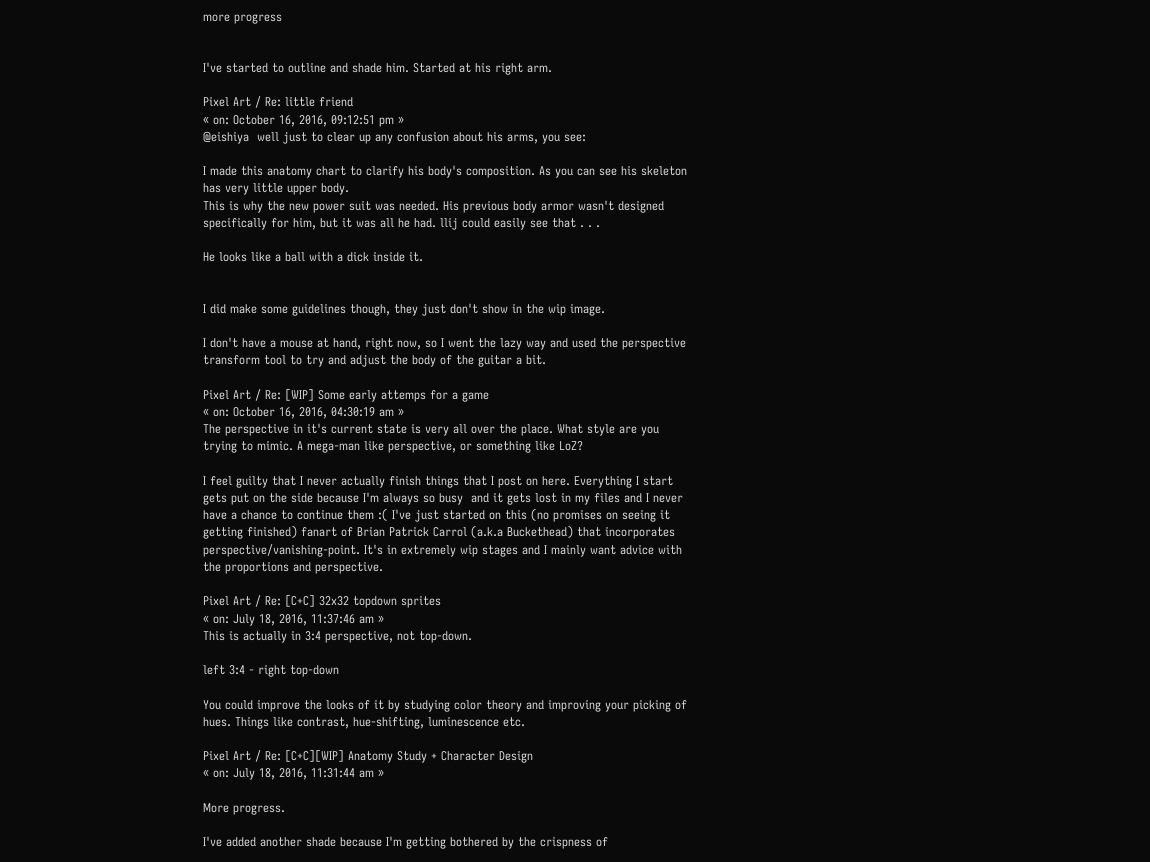more progress


I've started to outline and shade him. Started at his right arm.

Pixel Art / Re: little friend
« on: October 16, 2016, 09:12:51 pm »
@eishiya  well just to clear up any confusion about his arms, you see:

I made this anatomy chart to clarify his body's composition. As you can see his skeleton has very little upper body.
This is why the new power suit was needed. His previous body armor wasn't designed specifically for him, but it was all he had. llij could easily see that . . .

He looks like a ball with a dick inside it.


I did make some guidelines though, they just don't show in the wip image.

I don't have a mouse at hand, right now, so I went the lazy way and used the perspective transform tool to try and adjust the body of the guitar a bit.

Pixel Art / Re: [WIP] Some early attemps for a game
« on: October 16, 2016, 04:30:19 am »
The perspective in it's current state is very all over the place. What style are you trying to mimic. A mega-man like perspective, or something like LoZ?

I feel guilty that I never actually finish things that I post on here. Everything I start gets put on the side because I'm always so busy  and it gets lost in my files and I never have a chance to continue them :( I've just started on this (no promises on seeing it getting finished) fanart of Brian Patrick Carrol (a.k.a Buckethead) that incorporates perspective/vanishing-point. It's in extremely wip stages and I mainly want advice with the proportions and perspective.

Pixel Art / Re: [C+C] 32x32 topdown sprites
« on: July 18, 2016, 11:37:46 am »
This is actually in 3:4 perspective, not top-down.

left 3:4 - right top-down

You could improve the looks of it by studying color theory and improving your picking of hues. Things like contrast, hue-shifting, luminescence etc.

Pixel Art / Re: [C+C][WIP] Anatomy Study + Character Design
« on: July 18, 2016, 11:31:44 am »

More progress.

I've added another shade because I'm getting bothered by the crispness of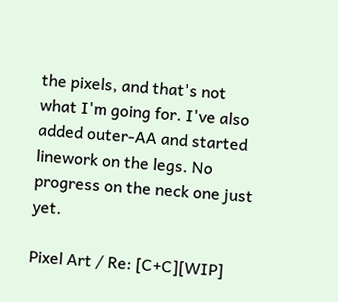the pixels, and that's not what I'm going for. I've also added outer-AA and started linework on the legs. No progress on the neck one just yet.

Pixel Art / Re: [C+C][WIP]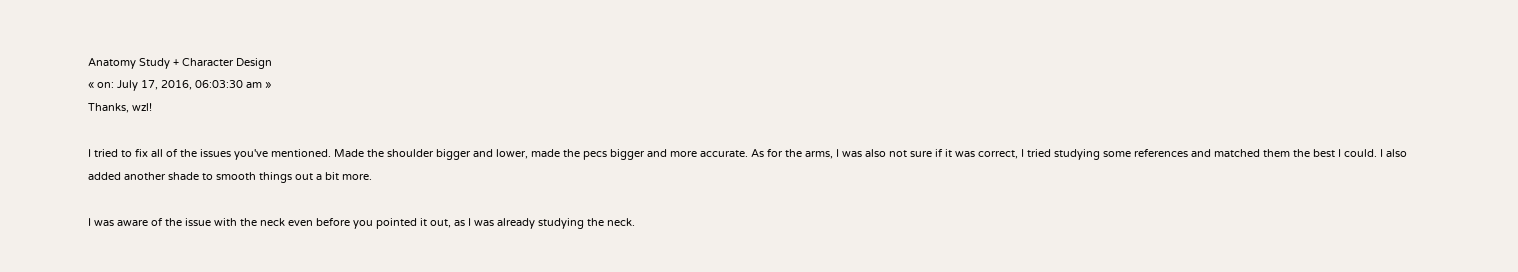Anatomy Study + Character Design
« on: July 17, 2016, 06:03:30 am »
Thanks, wzl!

I tried to fix all of the issues you've mentioned. Made the shoulder bigger and lower, made the pecs bigger and more accurate. As for the arms, I was also not sure if it was correct, I tried studying some references and matched them the best I could. I also added another shade to smooth things out a bit more.

I was aware of the issue with the neck even before you pointed it out, as I was already studying the neck.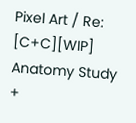Pixel Art / Re: [C+C][WIP] Anatomy Study +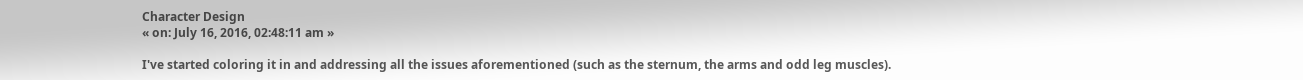Character Design
« on: July 16, 2016, 02:48:11 am »

I've started coloring it in and addressing all the issues aforementioned (such as the sternum, the arms and odd leg muscles).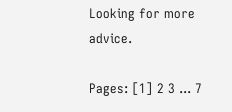Looking for more advice.

Pages: [1] 2 3 ... 7